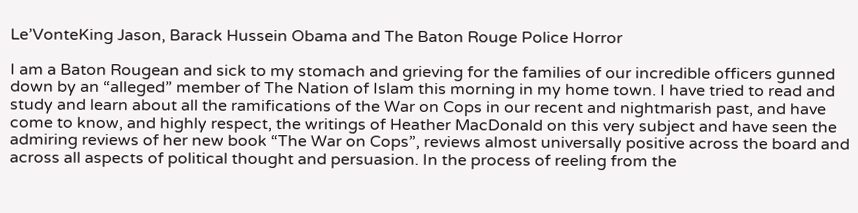Le’VonteKing Jason, Barack Hussein Obama and The Baton Rouge Police Horror

I am a Baton Rougean and sick to my stomach and grieving for the families of our incredible officers gunned down by an “alleged” member of The Nation of Islam this morning in my home town. I have tried to read and study and learn about all the ramifications of the War on Cops in our recent and nightmarish past, and have come to know, and highly respect, the writings of Heather MacDonald on this very subject and have seen the admiring reviews of her new book “The War on Cops”, reviews almost universally positive across the board and across all aspects of political thought and persuasion. In the process of reeling from the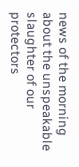news of the morning about the unspeakable slaughter of our protectors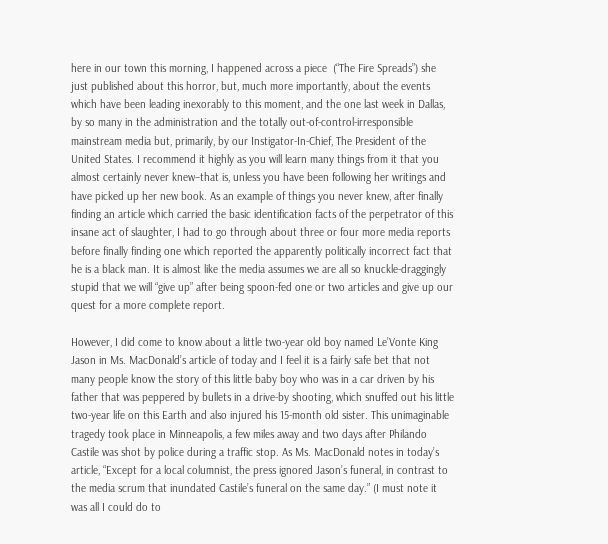here in our town this morning, I happened across a piece  (“The Fire Spreads”) she just published about this horror, but, much more importantly, about the events which have been leading inexorably to this moment, and the one last week in Dallas, by so many in the administration and the totally out-of-control-irresponsible mainstream media but, primarily, by our Instigator-In-Chief, The President of the United States. I recommend it highly as you will learn many things from it that you almost certainly never knew–that is, unless you have been following her writings and have picked up her new book. As an example of things you never knew, after finally finding an article which carried the basic identification facts of the perpetrator of this insane act of slaughter, I had to go through about three or four more media reports before finally finding one which reported the apparently politically incorrect fact that he is a black man. It is almost like the media assumes we are all so knuckle-draggingly stupid that we will “give up” after being spoon-fed one or two articles and give up our quest for a more complete report.

However, I did come to know about a little two-year old boy named Le’Vonte King Jason in Ms. MacDonald’s article of today and I feel it is a fairly safe bet that not many people know the story of this little baby boy who was in a car driven by his father that was peppered by bullets in a drive-by shooting, which snuffed out his little two-year life on this Earth and also injured his 15-month old sister. This unimaginable tragedy took place in Minneapolis, a few miles away and two days after Philando Castile was shot by police during a traffic stop. As Ms. MacDonald notes in today’s article, “Except for a local columnist, the press ignored Jason’s funeral, in contrast to the media scrum that inundated Castile’s funeral on the same day.” (I must note it was all I could do to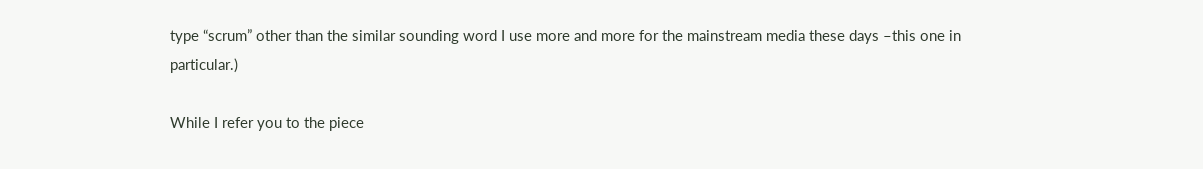type “scrum” other than the similar sounding word I use more and more for the mainstream media these days –this one in particular.)

While I refer you to the piece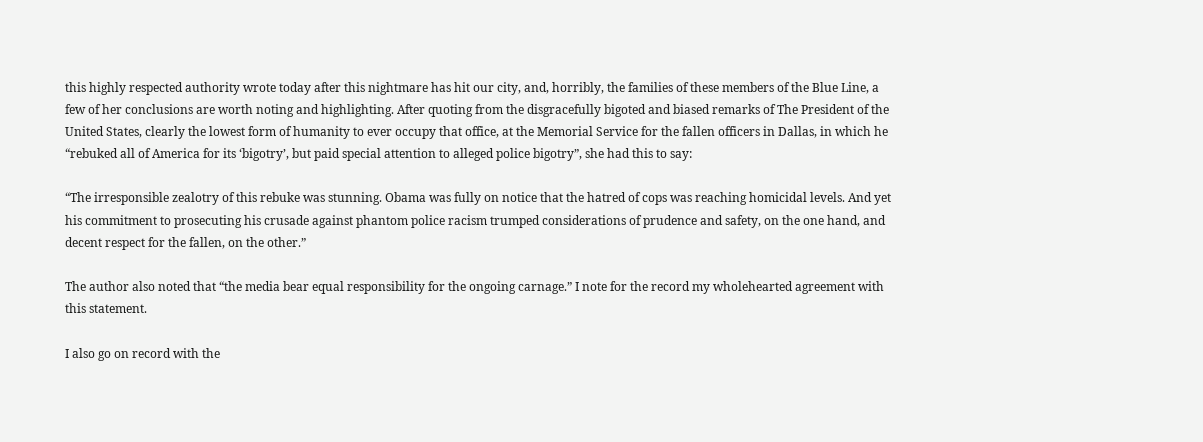this highly respected authority wrote today after this nightmare has hit our city, and, horribly, the families of these members of the Blue Line, a few of her conclusions are worth noting and highlighting. After quoting from the disgracefully bigoted and biased remarks of The President of the United States, clearly the lowest form of humanity to ever occupy that office, at the Memorial Service for the fallen officers in Dallas, in which he “rebuked all of America for its ‘bigotry’, but paid special attention to alleged police bigotry”, she had this to say:

“The irresponsible zealotry of this rebuke was stunning. Obama was fully on notice that the hatred of cops was reaching homicidal levels. And yet his commitment to prosecuting his crusade against phantom police racism trumped considerations of prudence and safety, on the one hand, and decent respect for the fallen, on the other.”

The author also noted that “the media bear equal responsibility for the ongoing carnage.” I note for the record my wholehearted agreement with this statement.

I also go on record with the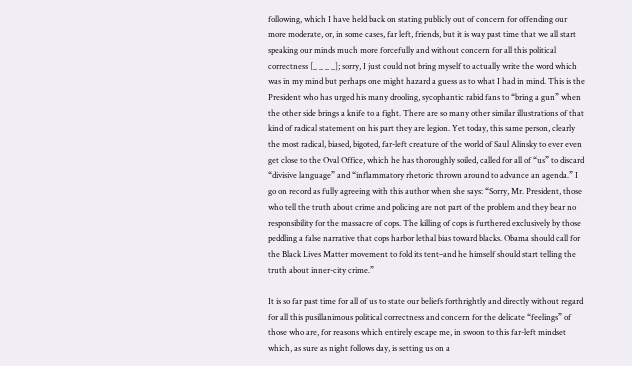following, which I have held back on stating publicly out of concern for offending our more moderate, or, in some cases, far left, friends, but it is way past time that we all start speaking our minds much more forcefully and without concern for all this political correctness [_ _ _ _]; sorry, I just could not bring myself to actually write the word which was in my mind but perhaps one might hazard a guess as to what I had in mind. This is the President who has urged his many drooling, sycophantic rabid fans to “bring a gun” when the other side brings a knife to a fight. There are so many other similar illustrations of that kind of radical statement on his part they are legion. Yet today, this same person, clearly the most radical, biased, bigoted, far-left creature of the world of Saul Alinsky to ever even get close to the Oval Office, which he has thoroughly soiled, called for all of “us” to discard “divisive language” and “inflammatory rhetoric thrown around to advance an agenda.” I go on record as fully agreeing with this author when she says: “Sorry, Mr. President, those who tell the truth about crime and policing are not part of the problem and they bear no responsibility for the massacre of cops. The killing of cops is furthered exclusively by those peddling a false narrative that cops harbor lethal bias toward blacks. Obama should call for the Black Lives Matter movement to fold its tent–and he himself should start telling the truth about inner-city crime.”

It is so far past time for all of us to state our beliefs forthrightly and directly without regard for all this pusillanimous political correctness and concern for the delicate “feelings” of those who are, for reasons which entirely escape me, in swoon to this far-left mindset which, as sure as night follows day, is setting us on a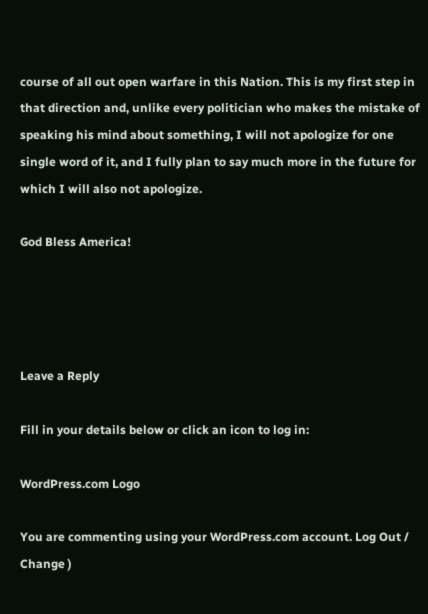course of all out open warfare in this Nation. This is my first step in that direction and, unlike every politician who makes the mistake of speaking his mind about something, I will not apologize for one single word of it, and I fully plan to say much more in the future for which I will also not apologize.

God Bless America!




Leave a Reply

Fill in your details below or click an icon to log in:

WordPress.com Logo

You are commenting using your WordPress.com account. Log Out /  Change )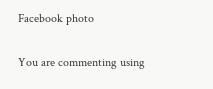Facebook photo

You are commenting using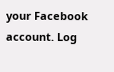your Facebook account. Log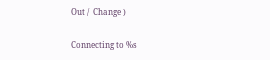Out /  Change )

Connecting to %s